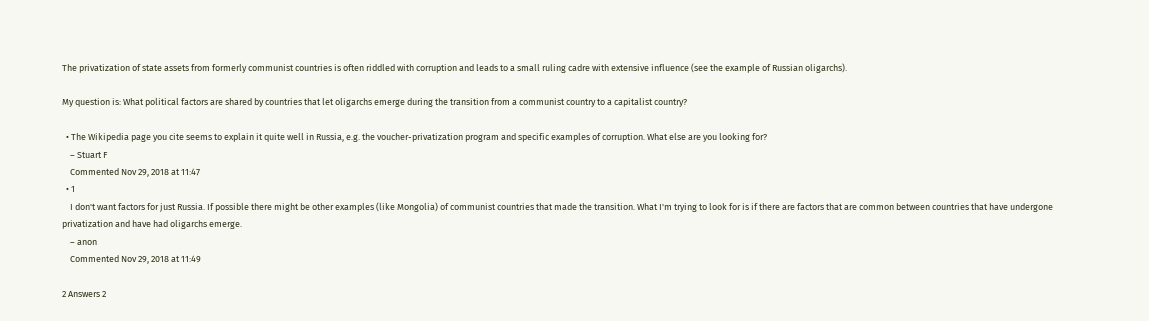The privatization of state assets from formerly communist countries is often riddled with corruption and leads to a small ruling cadre with extensive influence (see the example of Russian oligarchs).

My question is: What political factors are shared by countries that let oligarchs emerge during the transition from a communist country to a capitalist country?

  • The Wikipedia page you cite seems to explain it quite well in Russia, e.g. the voucher-privatization program and specific examples of corruption. What else are you looking for?
    – Stuart F
    Commented Nov 29, 2018 at 11:47
  • 1
    I don't want factors for just Russia. If possible there might be other examples (like Mongolia) of communist countries that made the transition. What I'm trying to look for is if there are factors that are common between countries that have undergone privatization and have had oligarchs emerge.
    – anon
    Commented Nov 29, 2018 at 11:49

2 Answers 2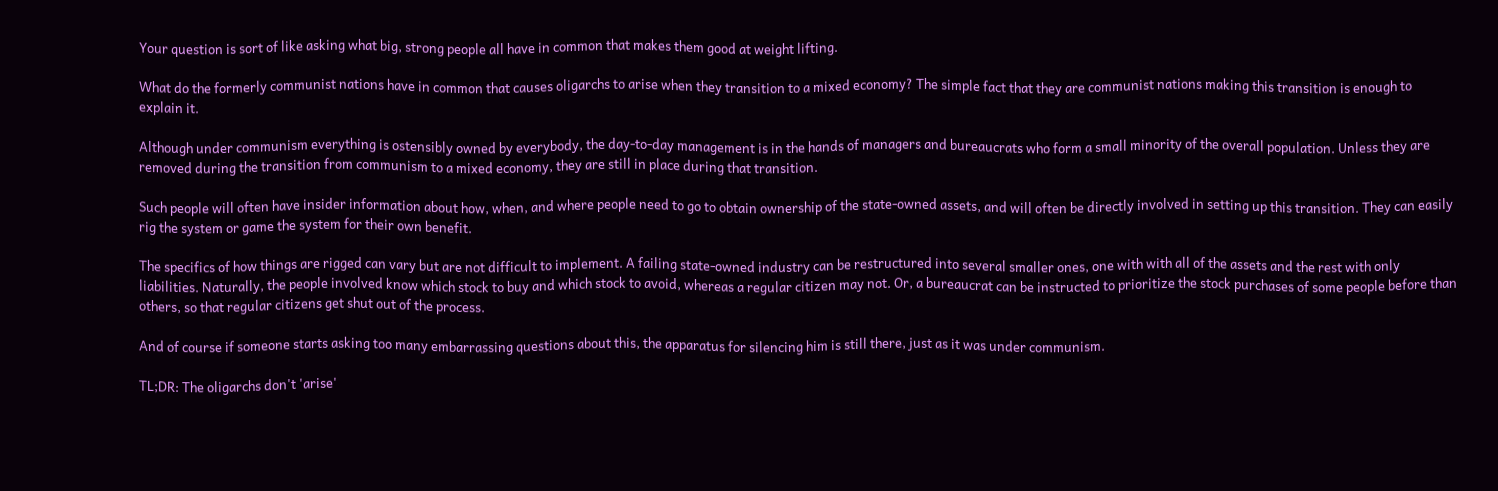Your question is sort of like asking what big, strong people all have in common that makes them good at weight lifting.

What do the formerly communist nations have in common that causes oligarchs to arise when they transition to a mixed economy? The simple fact that they are communist nations making this transition is enough to explain it.

Although under communism everything is ostensibly owned by everybody, the day-to-day management is in the hands of managers and bureaucrats who form a small minority of the overall population. Unless they are removed during the transition from communism to a mixed economy, they are still in place during that transition.

Such people will often have insider information about how, when, and where people need to go to obtain ownership of the state-owned assets, and will often be directly involved in setting up this transition. They can easily rig the system or game the system for their own benefit.

The specifics of how things are rigged can vary but are not difficult to implement. A failing state-owned industry can be restructured into several smaller ones, one with with all of the assets and the rest with only liabilities. Naturally, the people involved know which stock to buy and which stock to avoid, whereas a regular citizen may not. Or, a bureaucrat can be instructed to prioritize the stock purchases of some people before than others, so that regular citizens get shut out of the process.

And of course if someone starts asking too many embarrassing questions about this, the apparatus for silencing him is still there, just as it was under communism.

TL;DR: The oligarchs don't 'arise'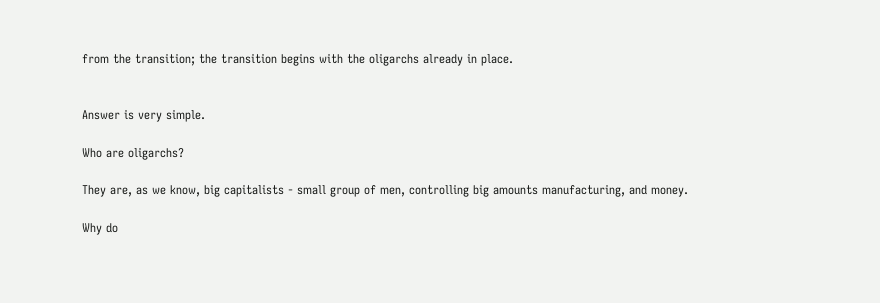from the transition; the transition begins with the oligarchs already in place.


Answer is very simple.

Who are oligarchs?

They are, as we know, big capitalists - small group of men, controlling big amounts manufacturing, and money.

Why do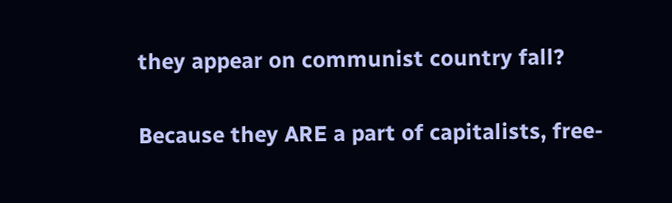they appear on communist country fall?

Because they ARE a part of capitalists, free-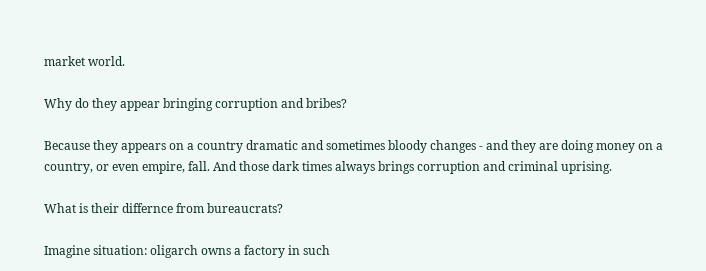market world.

Why do they appear bringing corruption and bribes?

Because they appears on a country dramatic and sometimes bloody changes - and they are doing money on a country, or even empire, fall. And those dark times always brings corruption and criminal uprising.

What is their differnce from bureaucrats?

Imagine situation: oligarch owns a factory in such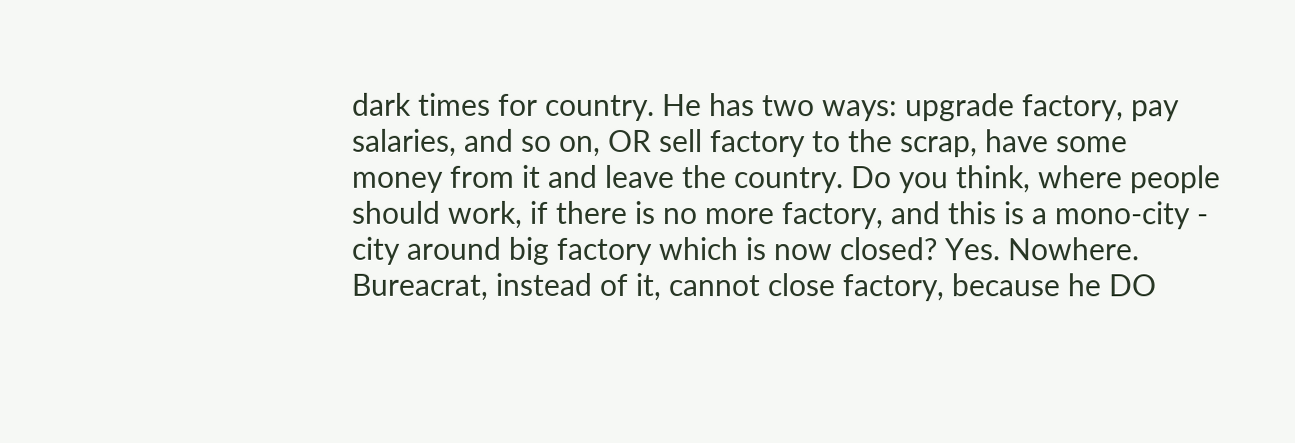dark times for country. He has two ways: upgrade factory, pay salaries, and so on, OR sell factory to the scrap, have some money from it and leave the country. Do you think, where people should work, if there is no more factory, and this is a mono-city - city around big factory which is now closed? Yes. Nowhere. Bureacrat, instead of it, cannot close factory, because he DO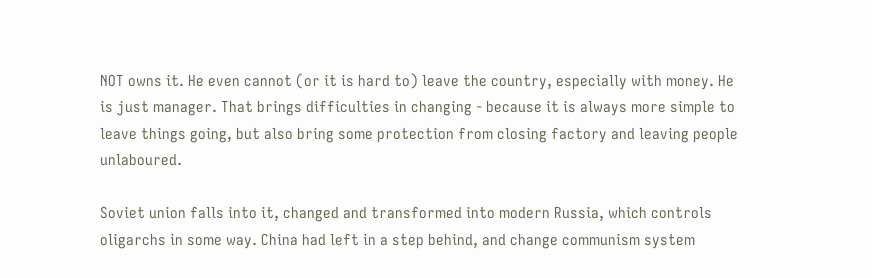NOT owns it. He even cannot (or it is hard to) leave the country, especially with money. He is just manager. That brings difficulties in changing - because it is always more simple to leave things going, but also bring some protection from closing factory and leaving people unlaboured.

Soviet union falls into it, changed and transformed into modern Russia, which controls oligarchs in some way. China had left in a step behind, and change communism system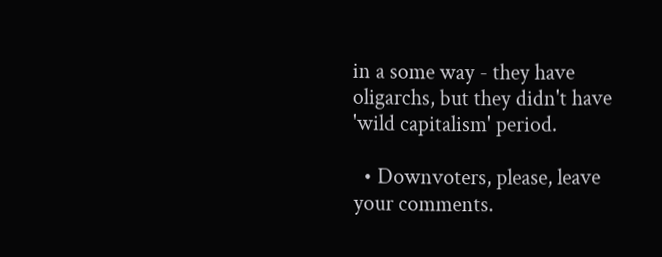in a some way - they have oligarchs, but they didn't have 'wild capitalism' period.

  • Downvoters, please, leave your comments.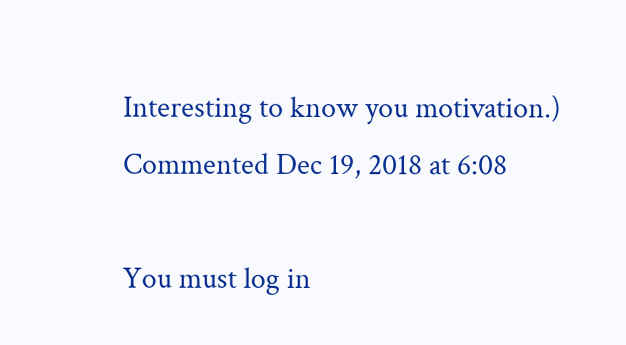Interesting to know you motivation.) Commented Dec 19, 2018 at 6:08

You must log in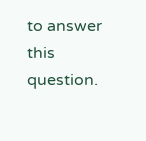to answer this question.